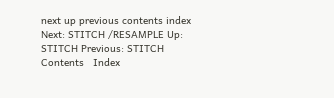next up previous contents index
Next: STITCH /RESAMPLE Up: STITCH Previous: STITCH   Contents   Index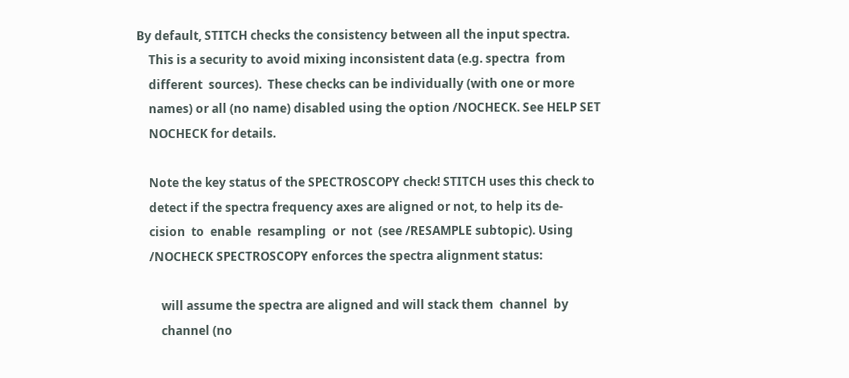By default, STITCH checks the consistency between all the input spectra.
    This is a security to avoid mixing inconsistent data (e.g. spectra  from
    different  sources).  These checks can be individually (with one or more
    names) or all (no name) disabled using the option /NOCHECK. See HELP SET
    NOCHECK for details.

    Note the key status of the SPECTROSCOPY check! STITCH uses this check to
    detect if the spectra frequency axes are aligned or not, to help its de-
    cision  to  enable  resampling  or  not  (see /RESAMPLE subtopic). Using
    /NOCHECK SPECTROSCOPY enforces the spectra alignment status:

        will assume the spectra are aligned and will stack them  channel  by
        channel (no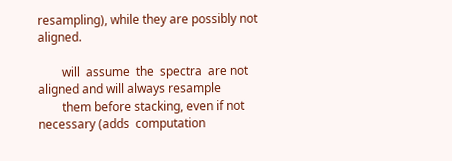resampling), while they are possibly not aligned.

        will  assume  the  spectra  are not aligned and will always resample
        them before stacking, even if not necessary (adds  computation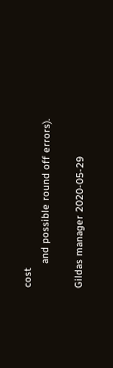cost
        and possible round off errors).

Gildas manager 2020-05-29